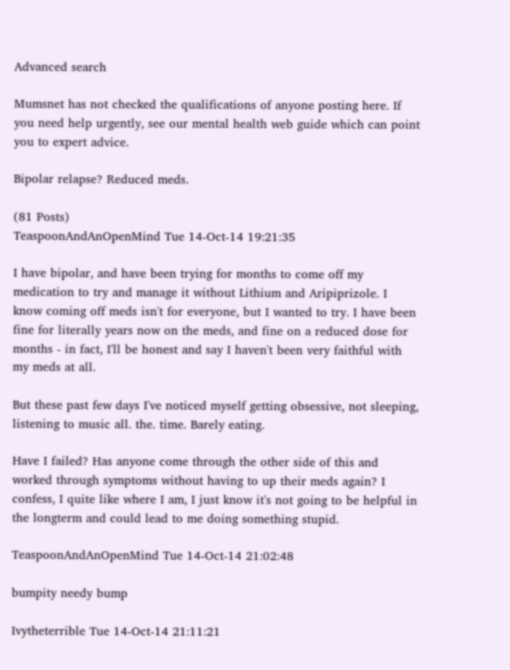Advanced search

Mumsnet has not checked the qualifications of anyone posting here. If you need help urgently, see our mental health web guide which can point you to expert advice.

Bipolar relapse? Reduced meds.

(81 Posts)
TeaspoonAndAnOpenMind Tue 14-Oct-14 19:21:35

I have bipolar, and have been trying for months to come off my medication to try and manage it without Lithium and Aripiprizole. I know coming off meds isn't for everyone, but I wanted to try. I have been fine for literally years now on the meds, and fine on a reduced dose for months - in fact, I'll be honest and say I haven't been very faithful with my meds at all.

But these past few days I've noticed myself getting obsessive, not sleeping, listening to music all. the. time. Barely eating.

Have I failed? Has anyone come through the other side of this and worked through symptoms without having to up their meds again? I confess, I quite like where I am, I just know it's not going to be helpful in the longterm and could lead to me doing something stupid.

TeaspoonAndAnOpenMind Tue 14-Oct-14 21:02:48

bumpity needy bump

Ivytheterrible Tue 14-Oct-14 21:11:21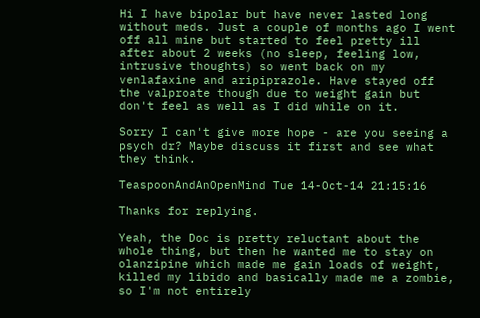Hi I have bipolar but have never lasted long without meds. Just a couple of months ago I went off all mine but started to feel pretty ill after about 2 weeks (no sleep, feeling low, intrusive thoughts) so went back on my venlafaxine and aripiprazole. Have stayed off the valproate though due to weight gain but don't feel as well as I did while on it.

Sorry I can't give more hope - are you seeing a psych dr? Maybe discuss it first and see what they think.

TeaspoonAndAnOpenMind Tue 14-Oct-14 21:15:16

Thanks for replying.

Yeah, the Doc is pretty reluctant about the whole thing, but then he wanted me to stay on olanzipine which made me gain loads of weight, killed my libido and basically made me a zombie, so I'm not entirely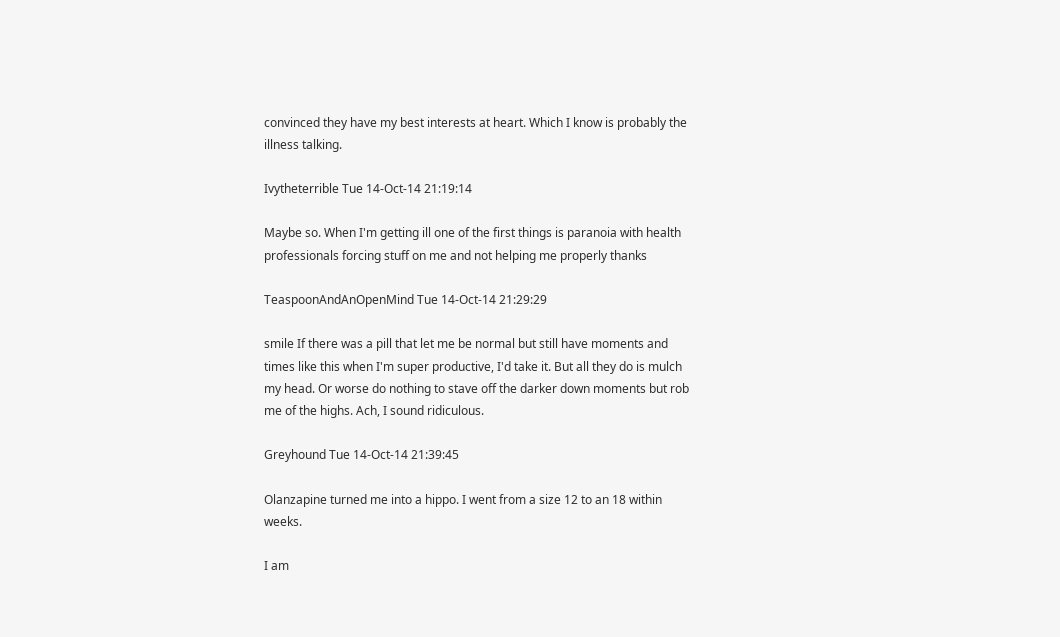convinced they have my best interests at heart. Which I know is probably the illness talking.

Ivytheterrible Tue 14-Oct-14 21:19:14

Maybe so. When I'm getting ill one of the first things is paranoia with health professionals forcing stuff on me and not helping me properly thanks

TeaspoonAndAnOpenMind Tue 14-Oct-14 21:29:29

smile If there was a pill that let me be normal but still have moments and times like this when I'm super productive, I'd take it. But all they do is mulch my head. Or worse do nothing to stave off the darker down moments but rob me of the highs. Ach, I sound ridiculous.

Greyhound Tue 14-Oct-14 21:39:45

Olanzapine turned me into a hippo. I went from a size 12 to an 18 within weeks.

I am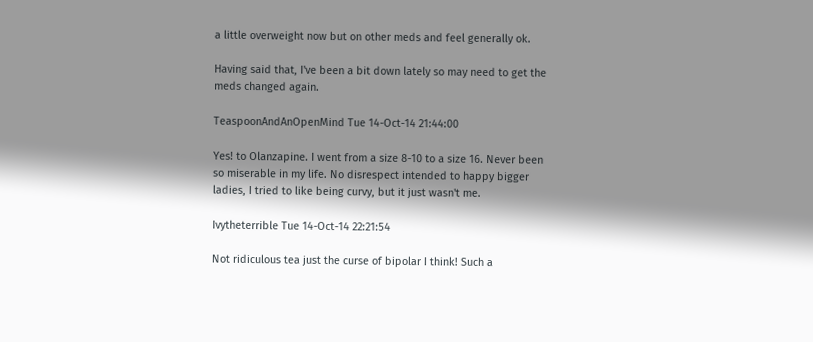a little overweight now but on other meds and feel generally ok.

Having said that, I've been a bit down lately so may need to get the meds changed again.

TeaspoonAndAnOpenMind Tue 14-Oct-14 21:44:00

Yes! to Olanzapine. I went from a size 8-10 to a size 16. Never been so miserable in my life. No disrespect intended to happy bigger ladies, I tried to like being curvy, but it just wasn't me.

Ivytheterrible Tue 14-Oct-14 22:21:54

Not ridiculous tea just the curse of bipolar I think! Such a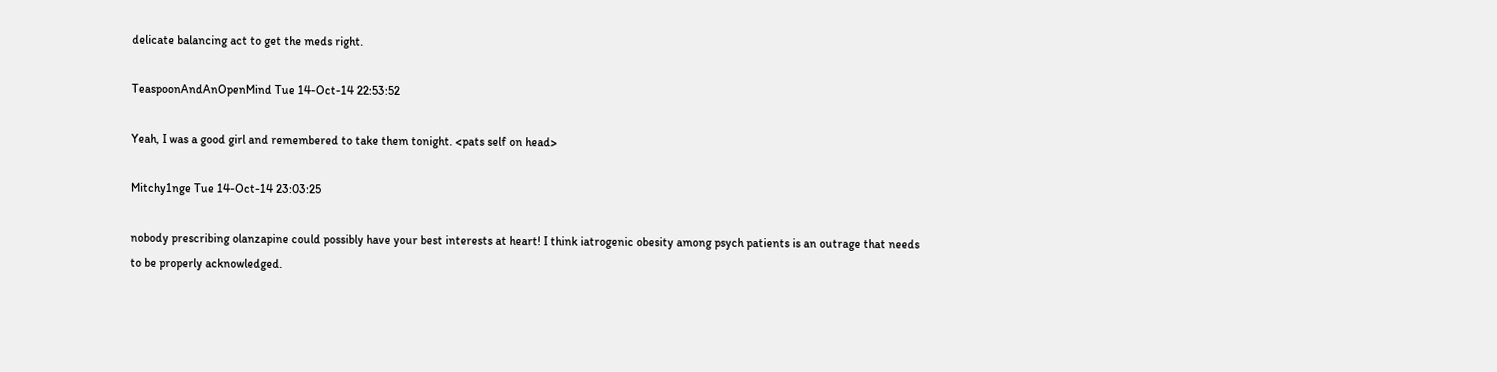delicate balancing act to get the meds right.

TeaspoonAndAnOpenMind Tue 14-Oct-14 22:53:52

Yeah, I was a good girl and remembered to take them tonight. <pats self on head>

Mitchy1nge Tue 14-Oct-14 23:03:25

nobody prescribing olanzapine could possibly have your best interests at heart! I think iatrogenic obesity among psych patients is an outrage that needs to be properly acknowledged.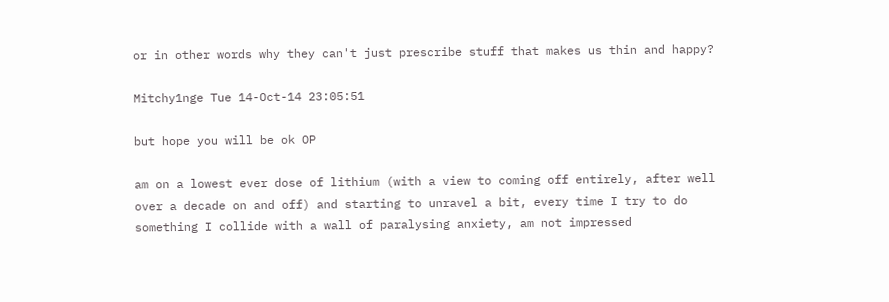or in other words why they can't just prescribe stuff that makes us thin and happy?

Mitchy1nge Tue 14-Oct-14 23:05:51

but hope you will be ok OP

am on a lowest ever dose of lithium (with a view to coming off entirely, after well over a decade on and off) and starting to unravel a bit, every time I try to do something I collide with a wall of paralysing anxiety, am not impressed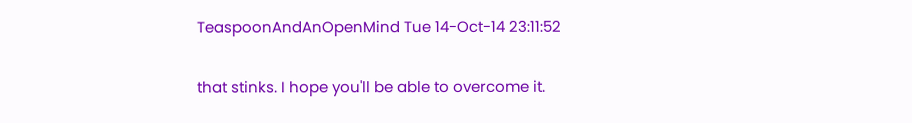TeaspoonAndAnOpenMind Tue 14-Oct-14 23:11:52

that stinks. I hope you'll be able to overcome it.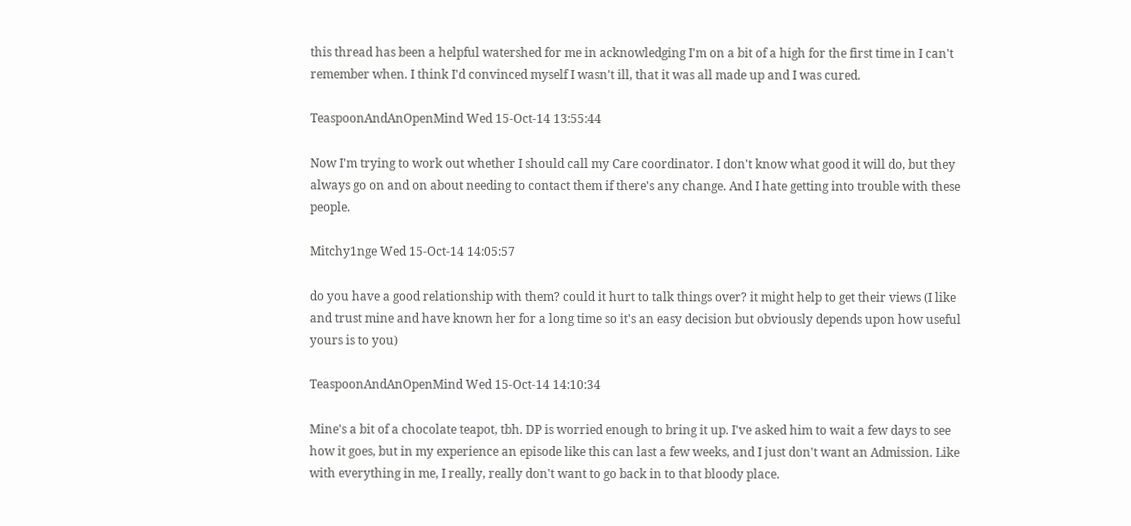this thread has been a helpful watershed for me in acknowledging I'm on a bit of a high for the first time in I can't remember when. I think I'd convinced myself I wasn't ill, that it was all made up and I was cured.

TeaspoonAndAnOpenMind Wed 15-Oct-14 13:55:44

Now I'm trying to work out whether I should call my Care coordinator. I don't know what good it will do, but they always go on and on about needing to contact them if there's any change. And I hate getting into trouble with these people.

Mitchy1nge Wed 15-Oct-14 14:05:57

do you have a good relationship with them? could it hurt to talk things over? it might help to get their views (I like and trust mine and have known her for a long time so it's an easy decision but obviously depends upon how useful yours is to you)

TeaspoonAndAnOpenMind Wed 15-Oct-14 14:10:34

Mine's a bit of a chocolate teapot, tbh. DP is worried enough to bring it up. I've asked him to wait a few days to see how it goes, but in my experience an episode like this can last a few weeks, and I just don't want an Admission. Like with everything in me, I really, really don't want to go back in to that bloody place.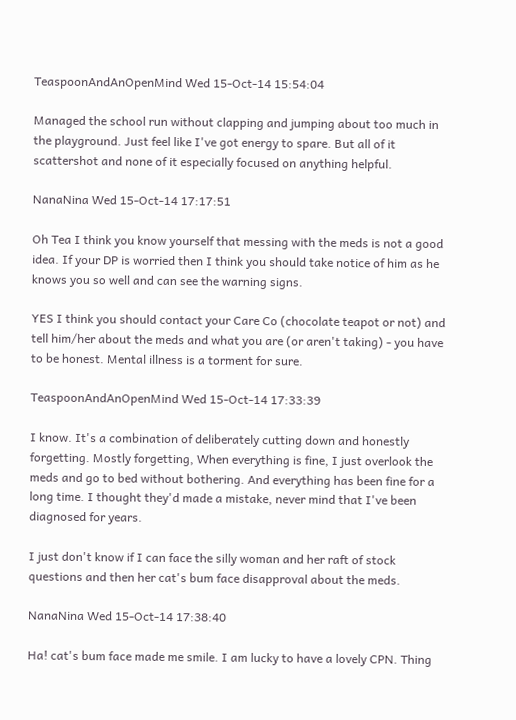TeaspoonAndAnOpenMind Wed 15-Oct-14 15:54:04

Managed the school run without clapping and jumping about too much in the playground. Just feel like I've got energy to spare. But all of it scattershot and none of it especially focused on anything helpful.

NanaNina Wed 15-Oct-14 17:17:51

Oh Tea I think you know yourself that messing with the meds is not a good idea. If your DP is worried then I think you should take notice of him as he knows you so well and can see the warning signs.

YES I think you should contact your Care Co (chocolate teapot or not) and tell him/her about the meds and what you are (or aren't taking) - you have to be honest. Mental illness is a torment for sure.

TeaspoonAndAnOpenMind Wed 15-Oct-14 17:33:39

I know. It's a combination of deliberately cutting down and honestly forgetting. Mostly forgetting, When everything is fine, I just overlook the meds and go to bed without bothering. And everything has been fine for a long time. I thought they'd made a mistake, never mind that I've been diagnosed for years.

I just don't know if I can face the silly woman and her raft of stock questions and then her cat's bum face disapproval about the meds.

NanaNina Wed 15-Oct-14 17:38:40

Ha! cat's bum face made me smile. I am lucky to have a lovely CPN. Thing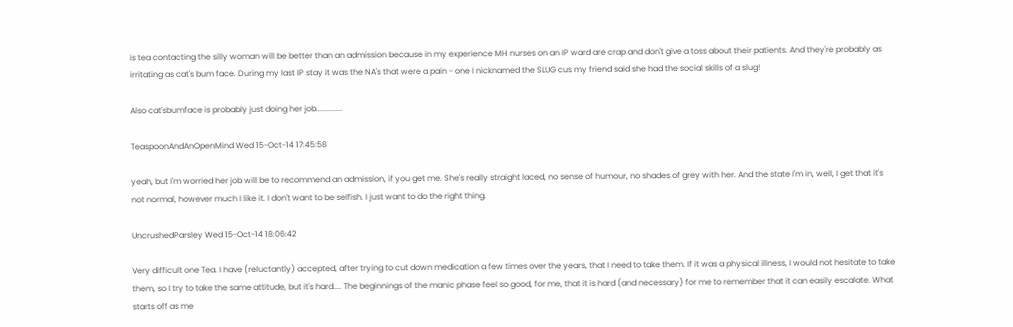is tea contacting the silly woman will be better than an admission because in my experience MH nurses on an IP ward are crap and don't give a toss about their patients. And they're probably as irritating as cat's bum face. During my last IP stay it was the NA's that were a pain - one I nicknamed the SLUG cus my friend said she had the social skills of a slug!

Also cat'sbumface is probably just doing her job.............

TeaspoonAndAnOpenMind Wed 15-Oct-14 17:45:58

yeah, but I'm worried her job will be to recommend an admission, if you get me. She's really straight laced, no sense of humour, no shades of grey with her. And the state I'm in, well, I get that it's not normal, however much I like it. I don't want to be selfish. I just want to do the right thing.

UncrushedParsley Wed 15-Oct-14 18:06:42

Very difficult one Tea. I have (reluctantly) accepted, after trying to cut down medication a few times over the years, that I need to take them. If it was a physical illness, I would not hesitate to take them, so I try to take the same attitude, but it's hard.... The beginnings of the manic phase feel so good, for me, that it is hard (and necessary) for me to remember that it can easily escalate. What starts off as me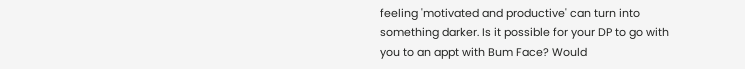feeling 'motivated and productive' can turn into something darker. Is it possible for your DP to go with you to an appt with Bum Face? Would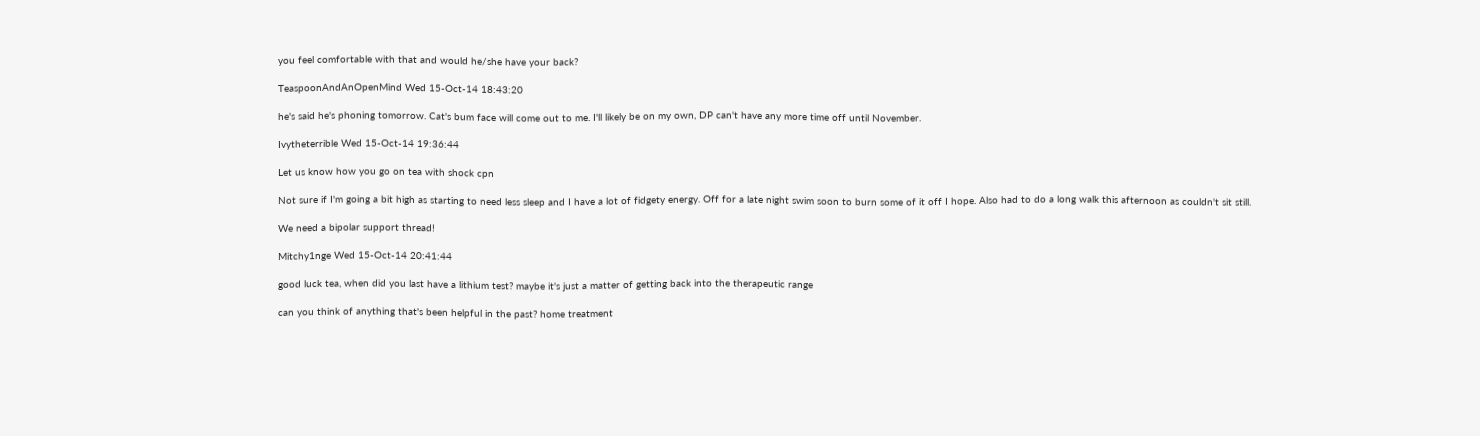you feel comfortable with that and would he/she have your back?

TeaspoonAndAnOpenMind Wed 15-Oct-14 18:43:20

he's said he's phoning tomorrow. Cat's bum face will come out to me. I'll likely be on my own, DP can't have any more time off until November.

Ivytheterrible Wed 15-Oct-14 19:36:44

Let us know how you go on tea with shock cpn

Not sure if I'm going a bit high as starting to need less sleep and I have a lot of fidgety energy. Off for a late night swim soon to burn some of it off I hope. Also had to do a long walk this afternoon as couldn't sit still.

We need a bipolar support thread!

Mitchy1nge Wed 15-Oct-14 20:41:44

good luck tea, when did you last have a lithium test? maybe it's just a matter of getting back into the therapeutic range

can you think of anything that's been helpful in the past? home treatment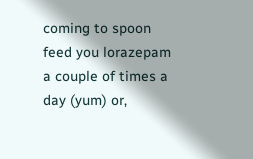coming to spoon feed you lorazepam a couple of times a day (yum) or,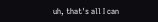uh, that's all I can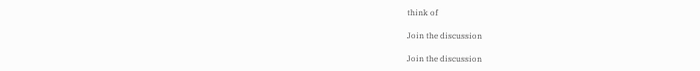think of

Join the discussion

Join the discussion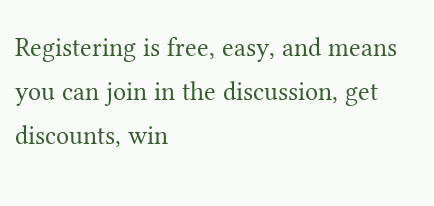Registering is free, easy, and means you can join in the discussion, get discounts, win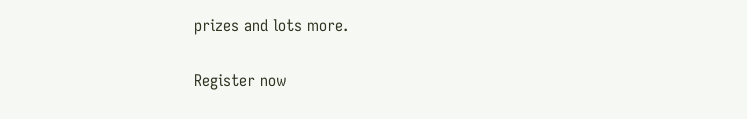prizes and lots more.

Register now